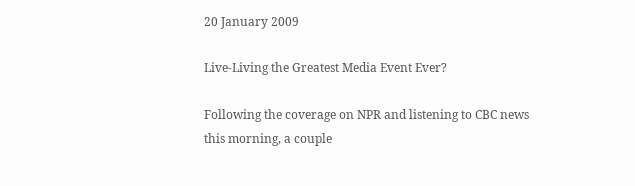20 January 2009

Live-Living the Greatest Media Event Ever?

Following the coverage on NPR and listening to CBC news this morning, a couple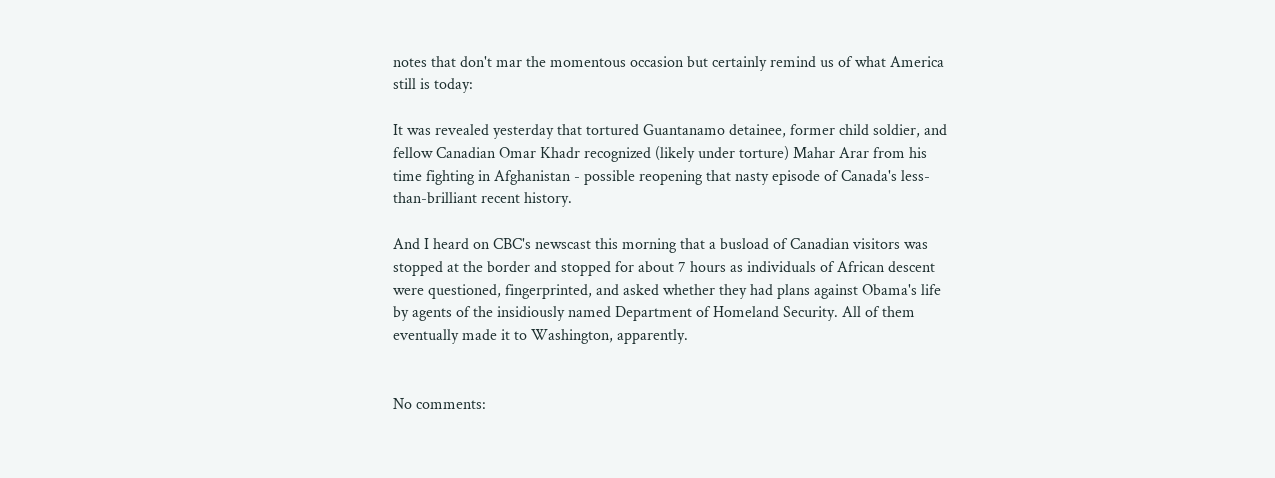notes that don't mar the momentous occasion but certainly remind us of what America still is today:

It was revealed yesterday that tortured Guantanamo detainee, former child soldier, and fellow Canadian Omar Khadr recognized (likely under torture) Mahar Arar from his time fighting in Afghanistan - possible reopening that nasty episode of Canada's less-than-brilliant recent history.

And I heard on CBC's newscast this morning that a busload of Canadian visitors was stopped at the border and stopped for about 7 hours as individuals of African descent were questioned, fingerprinted, and asked whether they had plans against Obama's life by agents of the insidiously named Department of Homeland Security. All of them eventually made it to Washington, apparently.


No comments: